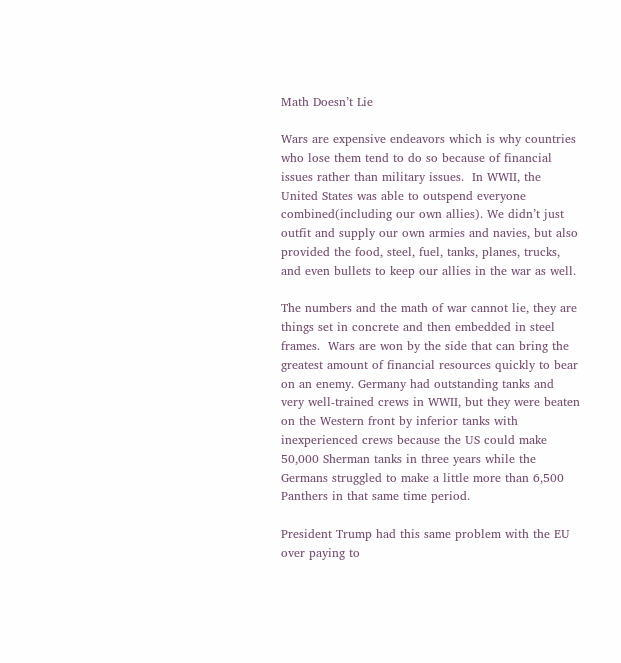Math Doesn’t Lie

Wars are expensive endeavors which is why countries who lose them tend to do so because of financial issues rather than military issues.  In WWII, the United States was able to outspend everyone combined(including our own allies). We didn’t just outfit and supply our own armies and navies, but also provided the food, steel, fuel, tanks, planes, trucks, and even bullets to keep our allies in the war as well.

The numbers and the math of war cannot lie, they are things set in concrete and then embedded in steel frames.  Wars are won by the side that can bring the greatest amount of financial resources quickly to bear on an enemy. Germany had outstanding tanks and very well-trained crews in WWII, but they were beaten on the Western front by inferior tanks with inexperienced crews because the US could make 50,000 Sherman tanks in three years while the Germans struggled to make a little more than 6,500 Panthers in that same time period.

President Trump had this same problem with the EU over paying to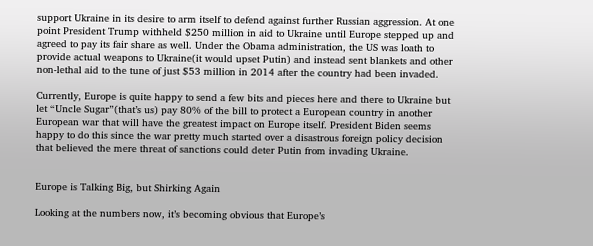support Ukraine in its desire to arm itself to defend against further Russian aggression. At one point President Trump withheld $250 million in aid to Ukraine until Europe stepped up and agreed to pay its fair share as well. Under the Obama administration, the US was loath to provide actual weapons to Ukraine(it would upset Putin) and instead sent blankets and other non-lethal aid to the tune of just $53 million in 2014 after the country had been invaded.

Currently, Europe is quite happy to send a few bits and pieces here and there to Ukraine but let “Uncle Sugar”(that’s us) pay 80% of the bill to protect a European country in another European war that will have the greatest impact on Europe itself. President Biden seems happy to do this since the war pretty much started over a disastrous foreign policy decision that believed the mere threat of sanctions could deter Putin from invading Ukraine.


Europe is Talking Big, but Shirking Again

Looking at the numbers now, it’s becoming obvious that Europe’s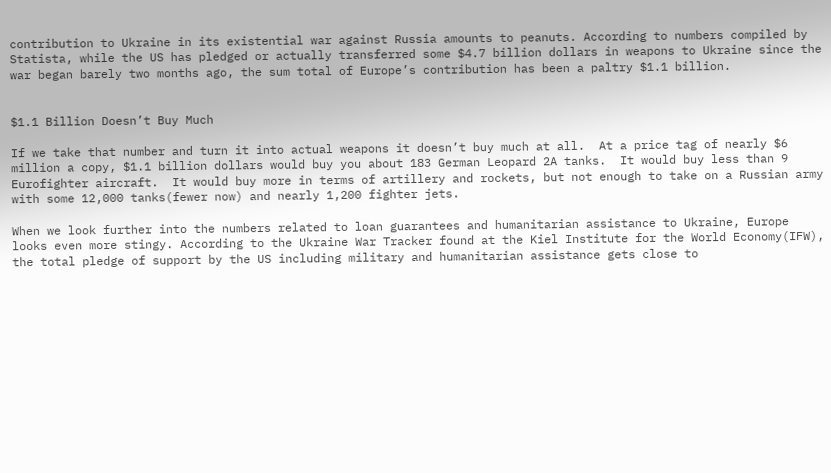contribution to Ukraine in its existential war against Russia amounts to peanuts. According to numbers compiled by Statista, while the US has pledged or actually transferred some $4.7 billion dollars in weapons to Ukraine since the war began barely two months ago, the sum total of Europe’s contribution has been a paltry $1.1 billion.


$1.1 Billion Doesn’t Buy Much

If we take that number and turn it into actual weapons it doesn’t buy much at all.  At a price tag of nearly $6 million a copy, $1.1 billion dollars would buy you about 183 German Leopard 2A tanks.  It would buy less than 9 Eurofighter aircraft.  It would buy more in terms of artillery and rockets, but not enough to take on a Russian army with some 12,000 tanks(fewer now) and nearly 1,200 fighter jets.

When we look further into the numbers related to loan guarantees and humanitarian assistance to Ukraine, Europe looks even more stingy. According to the Ukraine War Tracker found at the Kiel Institute for the World Economy(IFW), the total pledge of support by the US including military and humanitarian assistance gets close to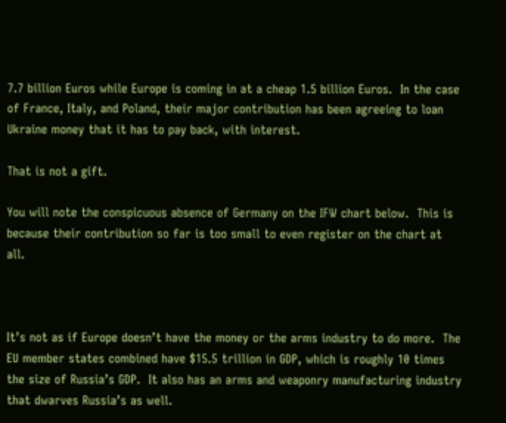7.7 billion Euros while Europe is coming in at a cheap 1.5 billion Euros.  In the case of France, Italy, and Poland, their major contribution has been agreeing to loan Ukraine money that it has to pay back, with interest.

That is not a gift.

You will note the conspicuous absence of Germany on the IFW chart below.  This is because their contribution so far is too small to even register on the chart at all.



It’s not as if Europe doesn’t have the money or the arms industry to do more.  The EU member states combined have $15.5 trillion in GDP, which is roughly 10 times the size of Russia’s GDP.  It also has an arms and weaponry manufacturing industry that dwarves Russia’s as well.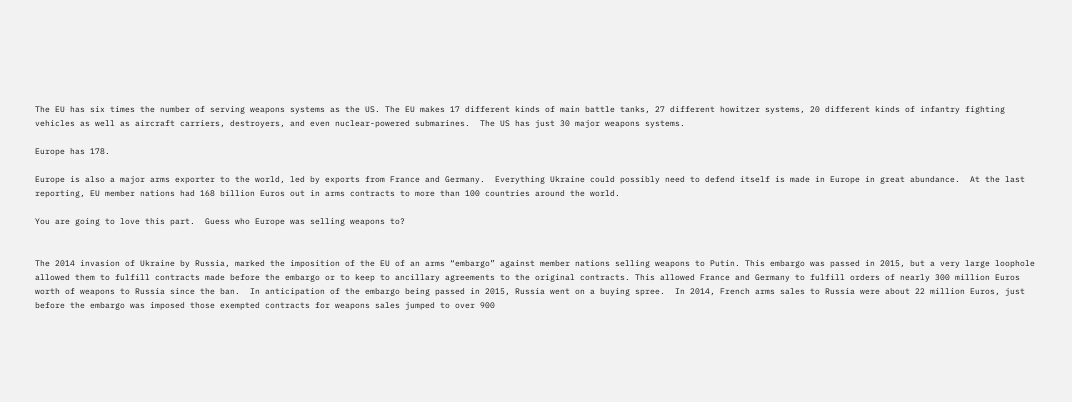The EU has six times the number of serving weapons systems as the US. The EU makes 17 different kinds of main battle tanks, 27 different howitzer systems, 20 different kinds of infantry fighting vehicles as well as aircraft carriers, destroyers, and even nuclear-powered submarines.  The US has just 30 major weapons systems.

Europe has 178.

Europe is also a major arms exporter to the world, led by exports from France and Germany.  Everything Ukraine could possibly need to defend itself is made in Europe in great abundance.  At the last reporting, EU member nations had 168 billion Euros out in arms contracts to more than 100 countries around the world.

You are going to love this part.  Guess who Europe was selling weapons to?


The 2014 invasion of Ukraine by Russia, marked the imposition of the EU of an arms “embargo” against member nations selling weapons to Putin. This embargo was passed in 2015, but a very large loophole allowed them to fulfill contracts made before the embargo or to keep to ancillary agreements to the original contracts. This allowed France and Germany to fulfill orders of nearly 300 million Euros worth of weapons to Russia since the ban.  In anticipation of the embargo being passed in 2015, Russia went on a buying spree.  In 2014, French arms sales to Russia were about 22 million Euros, just before the embargo was imposed those exempted contracts for weapons sales jumped to over 900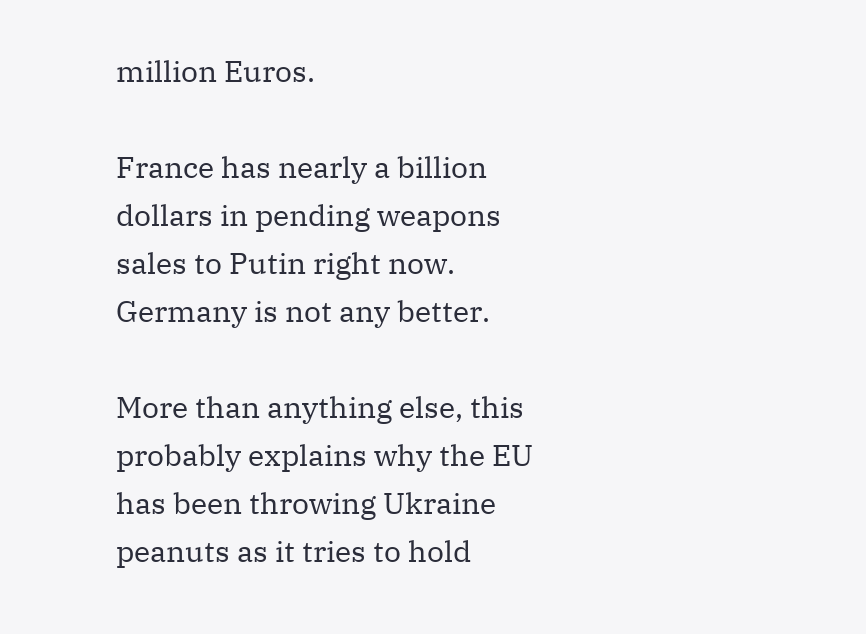million Euros.

France has nearly a billion dollars in pending weapons sales to Putin right now.  Germany is not any better.

More than anything else, this probably explains why the EU has been throwing Ukraine peanuts as it tries to hold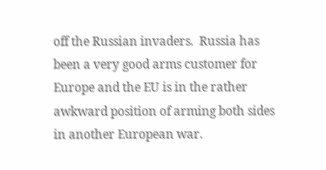off the Russian invaders.  Russia has been a very good arms customer for Europe and the EU is in the rather awkward position of arming both sides in another European war.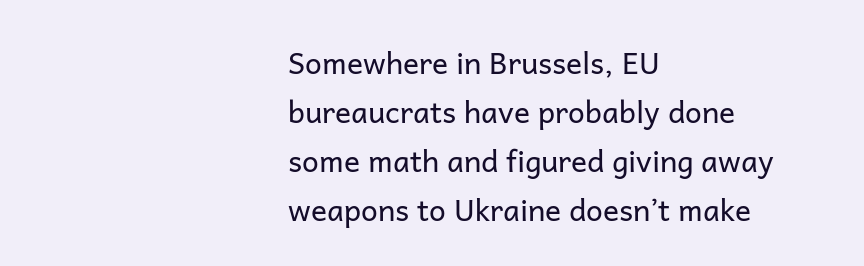Somewhere in Brussels, EU bureaucrats have probably done some math and figured giving away weapons to Ukraine doesn’t make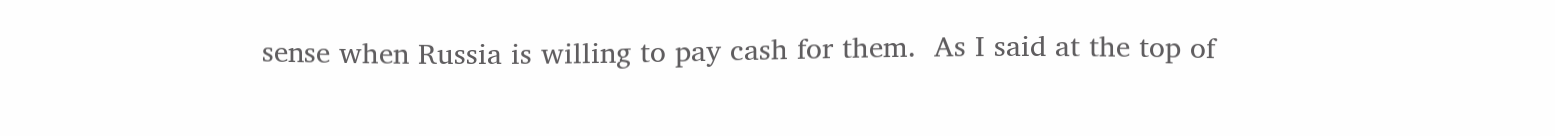sense when Russia is willing to pay cash for them.  As I said at the top of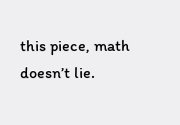this piece, math doesn’t lie.